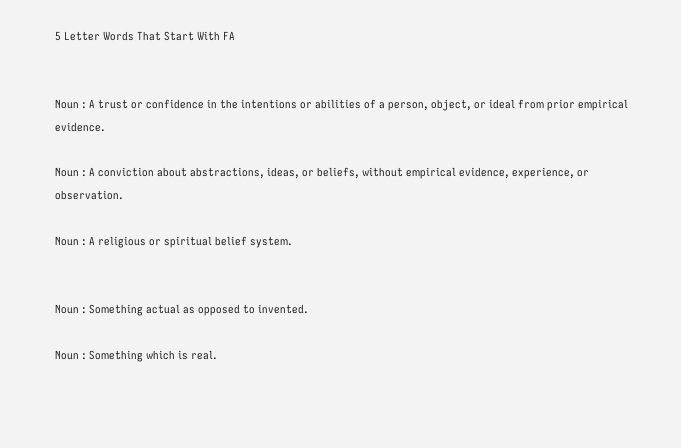5 Letter Words That Start With FA


Noun : A trust or confidence in the intentions or abilities of a person, object, or ideal from prior empirical evidence.

Noun : A conviction about abstractions, ideas, or beliefs, without empirical evidence, experience, or observation.

Noun : A religious or spiritual belief system.


Noun : Something actual as opposed to invented.

Noun : Something which is real.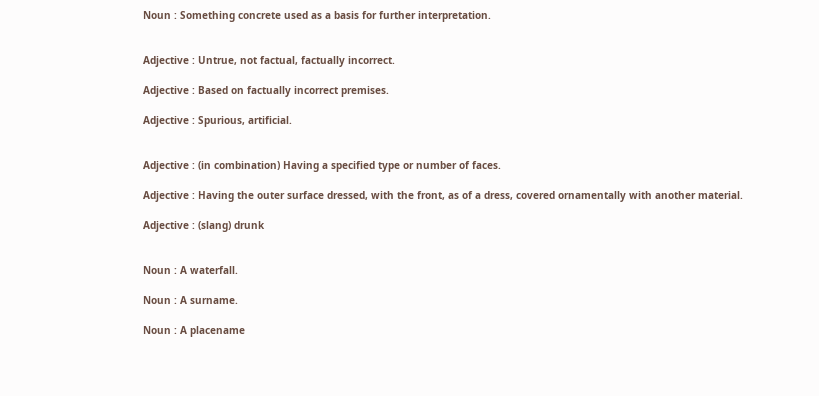Noun : Something concrete used as a basis for further interpretation.


Adjective : Untrue, not factual, factually incorrect.

Adjective : Based on factually incorrect premises.

Adjective : Spurious, artificial.


Adjective : (in combination) Having a specified type or number of faces.

Adjective : Having the outer surface dressed, with the front, as of a dress, covered ornamentally with another material.

Adjective : (slang) drunk


Noun : A waterfall.

Noun : A surname.

Noun : A placename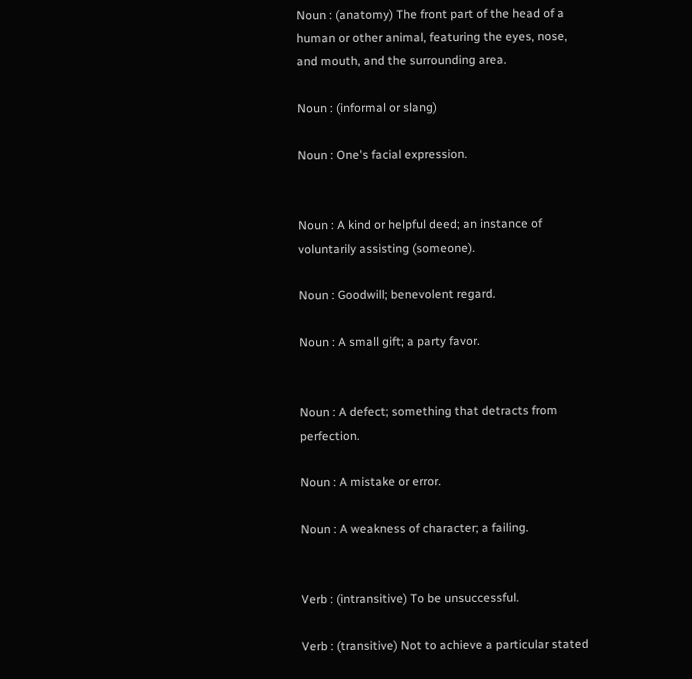Noun : (anatomy) The front part of the head of a human or other animal, featuring the eyes, nose, and mouth, and the surrounding area.

Noun : (informal or slang)

Noun : One's facial expression.


Noun : A kind or helpful deed; an instance of voluntarily assisting (someone).

Noun : Goodwill; benevolent regard.

Noun : A small gift; a party favor.


Noun : A defect; something that detracts from perfection.

Noun : A mistake or error.

Noun : A weakness of character; a failing.


Verb : (intransitive) To be unsuccessful.

Verb : (transitive) Not to achieve a particular stated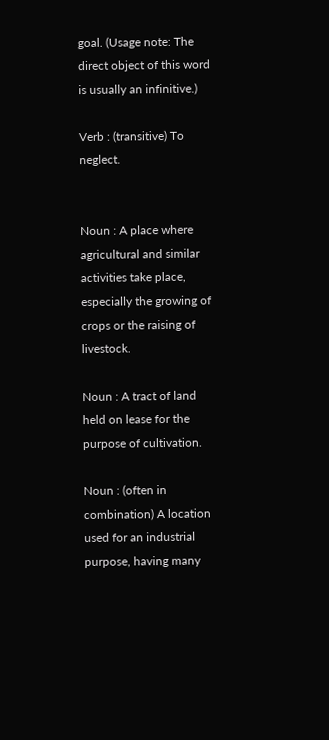goal. (Usage note: The direct object of this word is usually an infinitive.)

Verb : (transitive) To neglect.


Noun : A place where agricultural and similar activities take place, especially the growing of crops or the raising of livestock.

Noun : A tract of land held on lease for the purpose of cultivation.

Noun : (often in combination) A location used for an industrial purpose, having many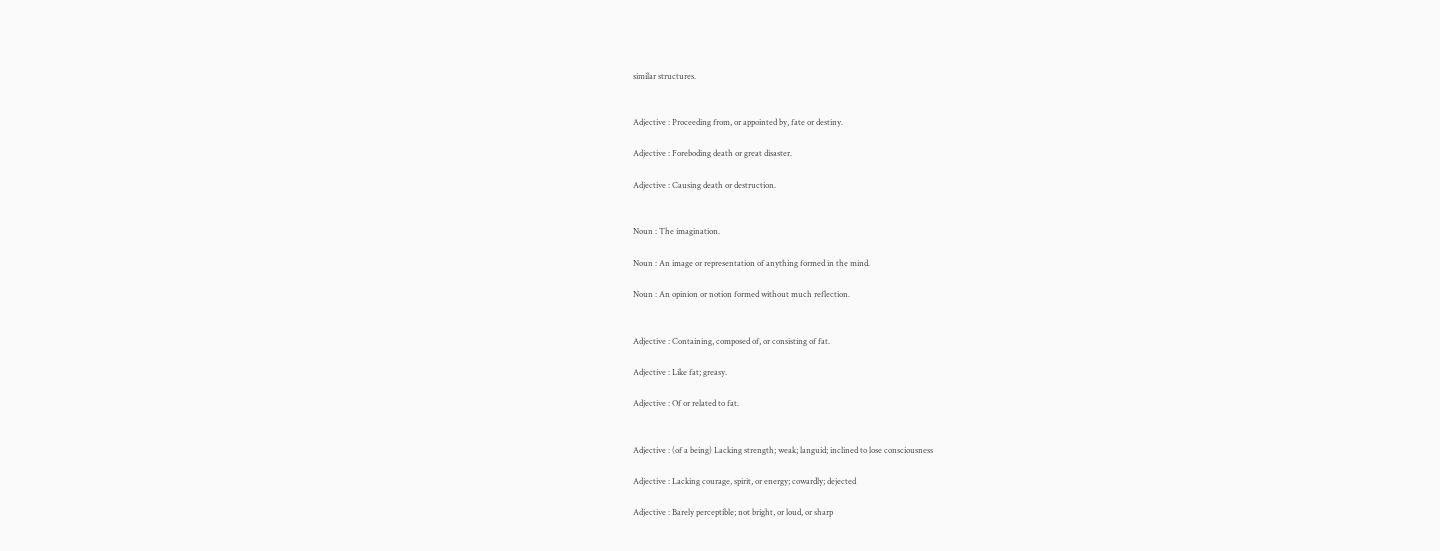similar structures.


Adjective : Proceeding from, or appointed by, fate or destiny.

Adjective : Foreboding death or great disaster.

Adjective : Causing death or destruction.


Noun : The imagination.

Noun : An image or representation of anything formed in the mind.

Noun : An opinion or notion formed without much reflection.


Adjective : Containing, composed of, or consisting of fat.

Adjective : Like fat; greasy.

Adjective : Of or related to fat.


Adjective : (of a being) Lacking strength; weak; languid; inclined to lose consciousness

Adjective : Lacking courage, spirit, or energy; cowardly; dejected

Adjective : Barely perceptible; not bright, or loud, or sharp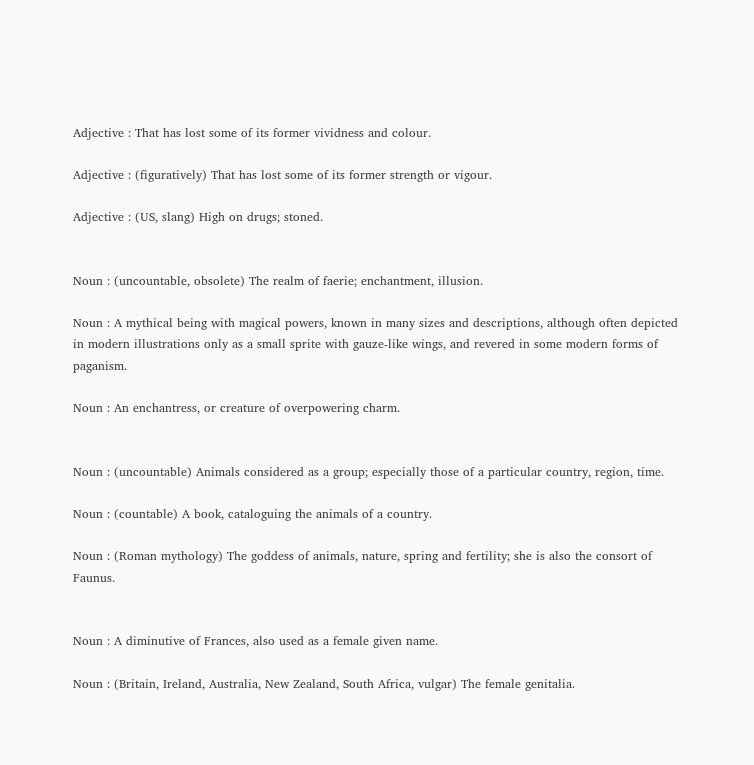Adjective : That has lost some of its former vividness and colour.

Adjective : (figuratively) That has lost some of its former strength or vigour.

Adjective : (US, slang) High on drugs; stoned.


Noun : (uncountable, obsolete) The realm of faerie; enchantment, illusion.

Noun : A mythical being with magical powers, known in many sizes and descriptions, although often depicted in modern illustrations only as a small sprite with gauze-like wings, and revered in some modern forms of paganism.

Noun : An enchantress, or creature of overpowering charm.


Noun : (uncountable) Animals considered as a group; especially those of a particular country, region, time.

Noun : (countable) A book, cataloguing the animals of a country.

Noun : (Roman mythology) The goddess of animals, nature, spring and fertility; she is also the consort of Faunus.


Noun : A diminutive of Frances, also used as a female given name.

Noun : (Britain, Ireland, Australia, New Zealand, South Africa, vulgar) The female genitalia.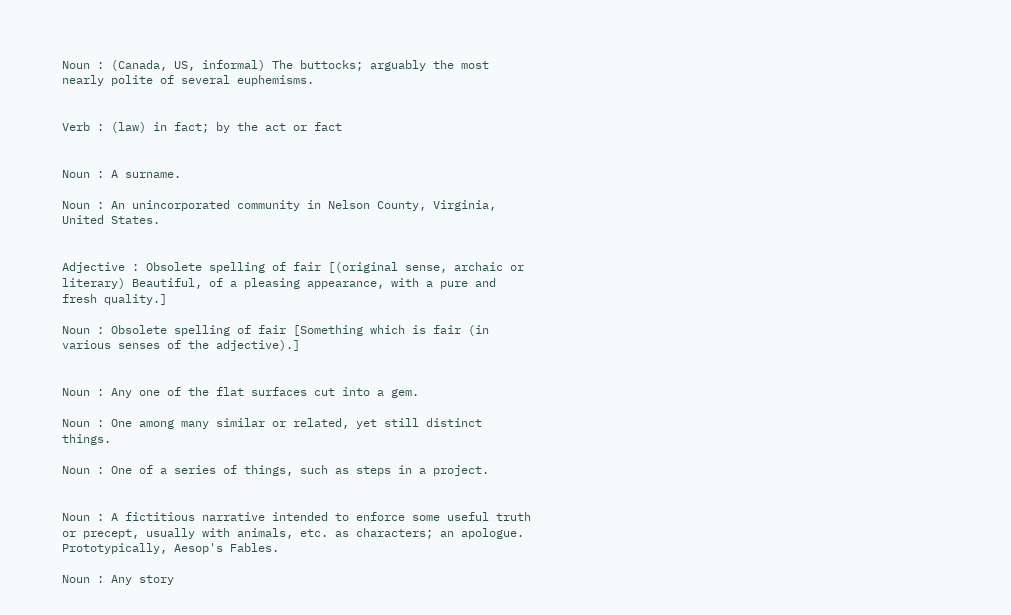Noun : (Canada, US, informal) The buttocks; arguably the most nearly polite of several euphemisms.


Verb : (law) in fact; by the act or fact


Noun : A surname.

Noun : An unincorporated community in Nelson County, Virginia, United States.


Adjective : Obsolete spelling of fair [(original sense, archaic or literary) Beautiful, of a pleasing appearance, with a pure and fresh quality.]

Noun : Obsolete spelling of fair [Something which is fair (in various senses of the adjective).]


Noun : Any one of the flat surfaces cut into a gem.

Noun : One among many similar or related, yet still distinct things.

Noun : One of a series of things, such as steps in a project.


Noun : A fictitious narrative intended to enforce some useful truth or precept, usually with animals, etc. as characters; an apologue. Prototypically, Aesop's Fables.

Noun : Any story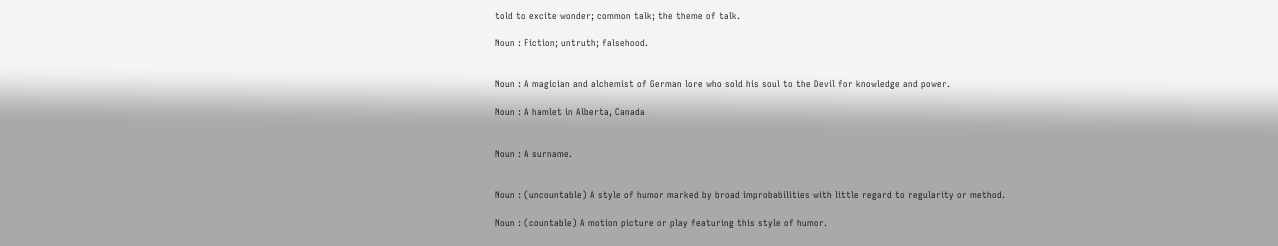told to excite wonder; common talk; the theme of talk.

Noun : Fiction; untruth; falsehood.


Noun : A magician and alchemist of German lore who sold his soul to the Devil for knowledge and power.

Noun : A hamlet in Alberta, Canada


Noun : A surname.


Noun : (uncountable) A style of humor marked by broad improbabilities with little regard to regularity or method.

Noun : (countable) A motion picture or play featuring this style of humor.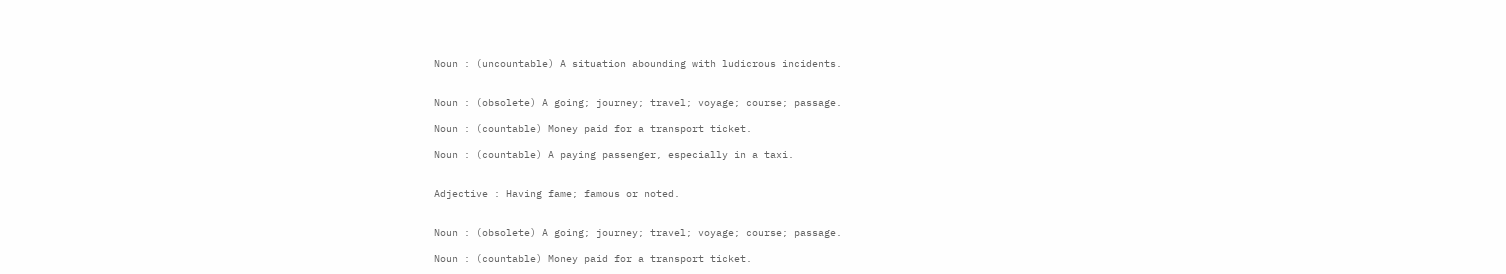Noun : (uncountable) A situation abounding with ludicrous incidents.


Noun : (obsolete) A going; journey; travel; voyage; course; passage.

Noun : (countable) Money paid for a transport ticket.

Noun : (countable) A paying passenger, especially in a taxi.


Adjective : Having fame; famous or noted.


Noun : (obsolete) A going; journey; travel; voyage; course; passage.

Noun : (countable) Money paid for a transport ticket.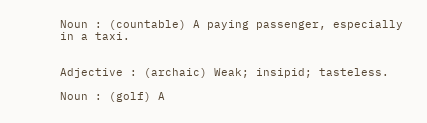Noun : (countable) A paying passenger, especially in a taxi.


Adjective : (archaic) Weak; insipid; tasteless.

Noun : (golf) A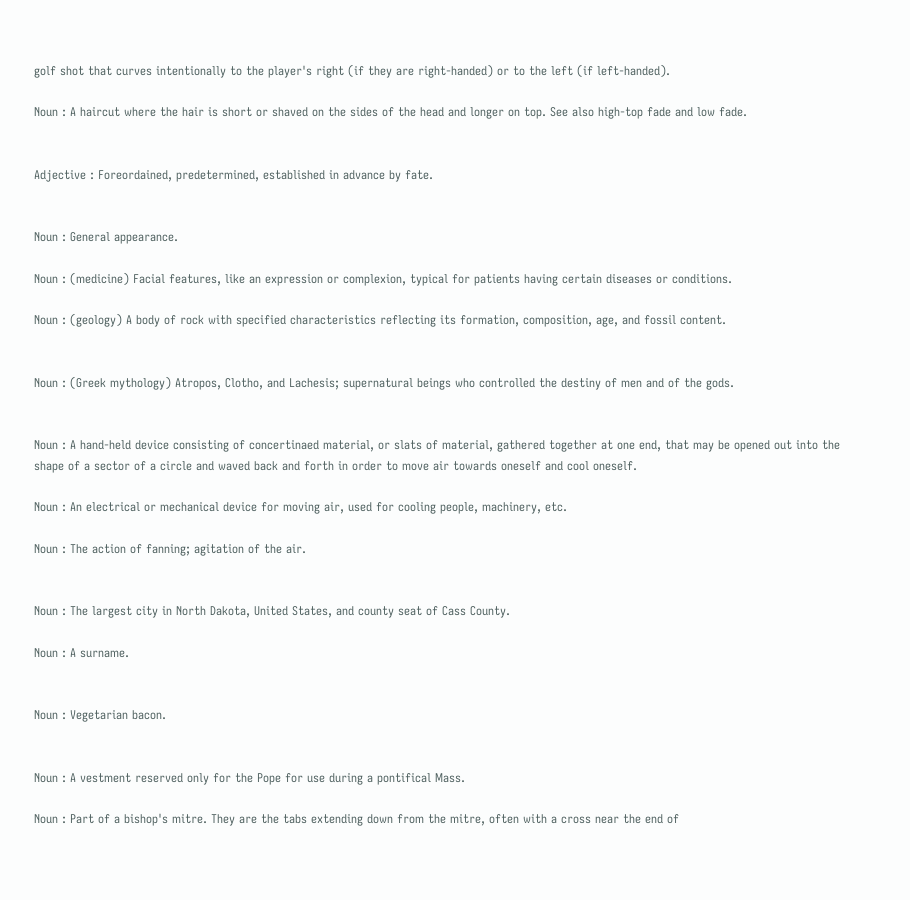golf shot that curves intentionally to the player's right (if they are right-handed) or to the left (if left-handed).

Noun : A haircut where the hair is short or shaved on the sides of the head and longer on top. See also high-top fade and low fade.


Adjective : Foreordained, predetermined, established in advance by fate.


Noun : General appearance.

Noun : (medicine) Facial features, like an expression or complexion, typical for patients having certain diseases or conditions.

Noun : (geology) A body of rock with specified characteristics reflecting its formation, composition, age, and fossil content.


Noun : (Greek mythology) Atropos, Clotho, and Lachesis; supernatural beings who controlled the destiny of men and of the gods.


Noun : A hand-held device consisting of concertinaed material, or slats of material, gathered together at one end, that may be opened out into the shape of a sector of a circle and waved back and forth in order to move air towards oneself and cool oneself.

Noun : An electrical or mechanical device for moving air, used for cooling people, machinery, etc.

Noun : The action of fanning; agitation of the air.


Noun : The largest city in North Dakota, United States, and county seat of Cass County.

Noun : A surname.


Noun : Vegetarian bacon.


Noun : A vestment reserved only for the Pope for use during a pontifical Mass.

Noun : Part of a bishop's mitre. They are the tabs extending down from the mitre, often with a cross near the end of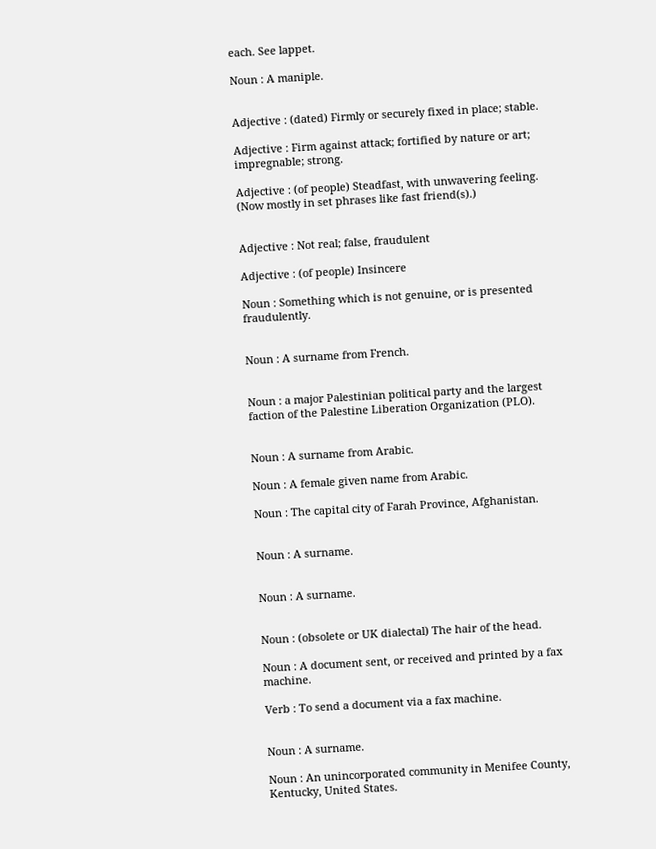each. See lappet.

Noun : A maniple.


Adjective : (dated) Firmly or securely fixed in place; stable.

Adjective : Firm against attack; fortified by nature or art; impregnable; strong.

Adjective : (of people) Steadfast, with unwavering feeling. (Now mostly in set phrases like fast friend(s).)


Adjective : Not real; false, fraudulent

Adjective : (of people) Insincere

Noun : Something which is not genuine, or is presented fraudulently.


Noun : A surname from French.


Noun : a major Palestinian political party and the largest faction of the Palestine Liberation Organization (PLO).


Noun : A surname from Arabic.

Noun : A female given name from Arabic.

Noun : The capital city of Farah Province, Afghanistan.


Noun : A surname.


Noun : A surname.


Noun : (obsolete or UK dialectal) The hair of the head.

Noun : A document sent, or received and printed by a fax machine.

Verb : To send a document via a fax machine.


Noun : A surname.

Noun : An unincorporated community in Menifee County, Kentucky, United States.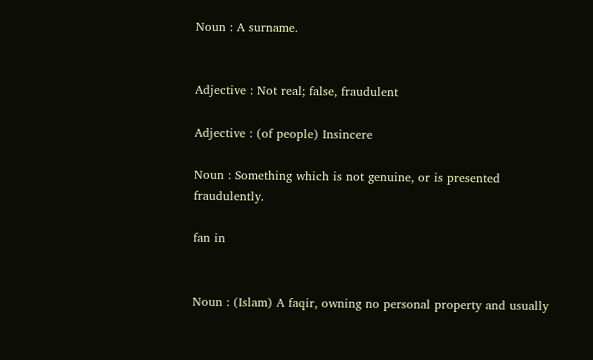Noun : A surname.


Adjective : Not real; false, fraudulent

Adjective : (of people) Insincere

Noun : Something which is not genuine, or is presented fraudulently.

fan in


Noun : (Islam) A faqir, owning no personal property and usually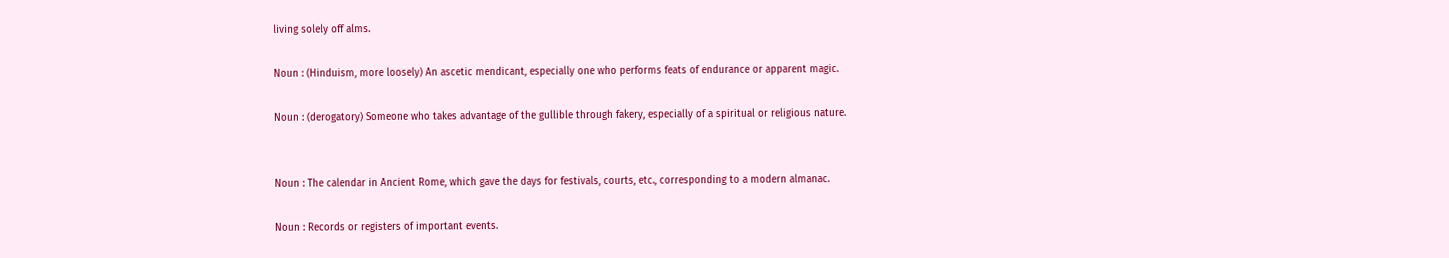living solely off alms.

Noun : (Hinduism, more loosely) An ascetic mendicant, especially one who performs feats of endurance or apparent magic.

Noun : (derogatory) Someone who takes advantage of the gullible through fakery, especially of a spiritual or religious nature.


Noun : The calendar in Ancient Rome, which gave the days for festivals, courts, etc., corresponding to a modern almanac.

Noun : Records or registers of important events.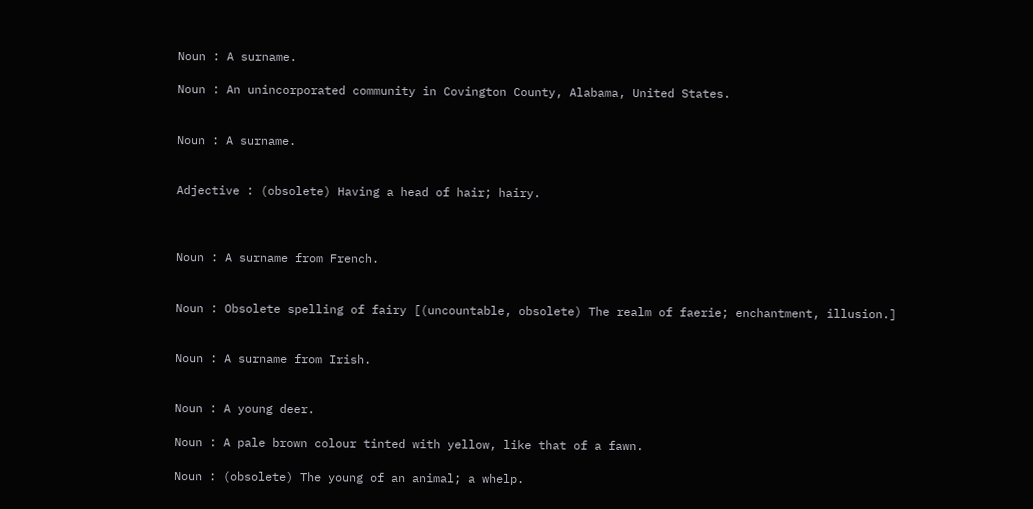Noun : A surname.

Noun : An unincorporated community in Covington County, Alabama, United States.


Noun : A surname.


Adjective : (obsolete) Having a head of hair; hairy.



Noun : A surname from French.


Noun : Obsolete spelling of fairy [(uncountable, obsolete) The realm of faerie; enchantment, illusion.]


Noun : A surname from Irish.


Noun : A young deer.

Noun : A pale brown colour tinted with yellow, like that of a fawn.

Noun : (obsolete) The young of an animal; a whelp.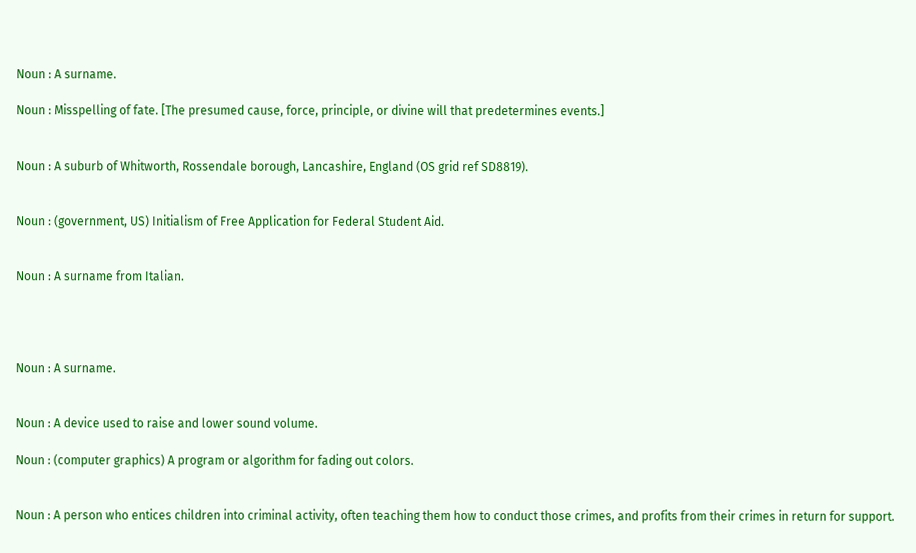Noun : A surname.

Noun : Misspelling of fate. [The presumed cause, force, principle, or divine will that predetermines events.]


Noun : A suburb of Whitworth, Rossendale borough, Lancashire, England (OS grid ref SD8819).


Noun : (government, US) Initialism of Free Application for Federal Student Aid.


Noun : A surname from Italian.




Noun : A surname.


Noun : A device used to raise and lower sound volume.

Noun : (computer graphics) A program or algorithm for fading out colors.


Noun : A person who entices children into criminal activity, often teaching them how to conduct those crimes, and profits from their crimes in return for support.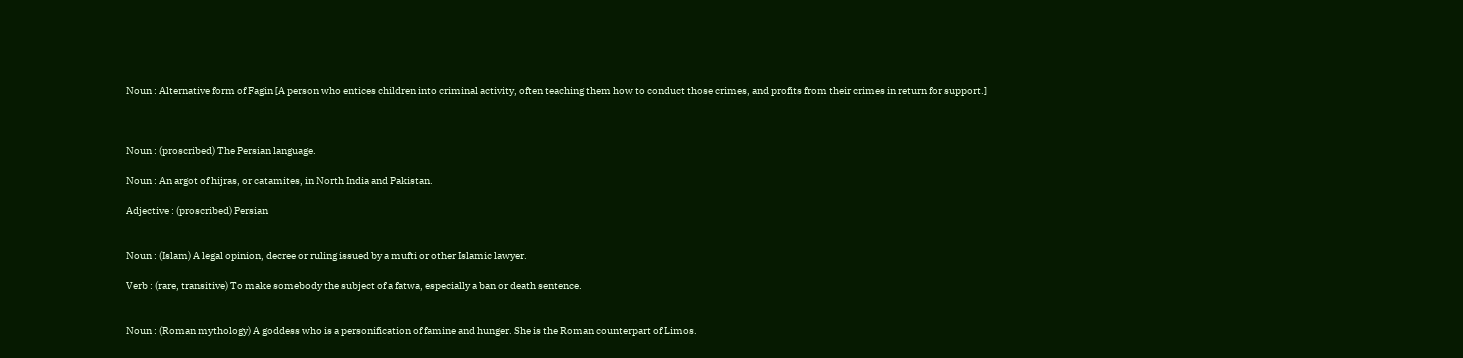Noun : Alternative form of Fagin [A person who entices children into criminal activity, often teaching them how to conduct those crimes, and profits from their crimes in return for support.]



Noun : (proscribed) The Persian language.

Noun : An argot of hijras, or catamites, in North India and Pakistan.

Adjective : (proscribed) Persian


Noun : (Islam) A legal opinion, decree or ruling issued by a mufti or other Islamic lawyer.

Verb : (rare, transitive) To make somebody the subject of a fatwa, especially a ban or death sentence.


Noun : (Roman mythology) A goddess who is a personification of famine and hunger. She is the Roman counterpart of Limos.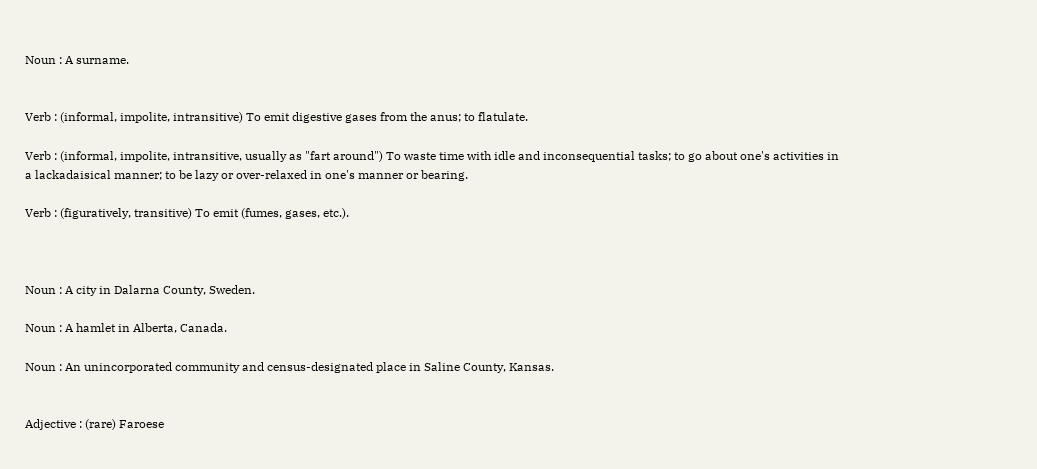Noun : A surname.


Verb : (informal, impolite, intransitive) To emit digestive gases from the anus; to flatulate.

Verb : (informal, impolite, intransitive, usually as "fart around") To waste time with idle and inconsequential tasks; to go about one's activities in a lackadaisical manner; to be lazy or over-relaxed in one's manner or bearing.

Verb : (figuratively, transitive) To emit (fumes, gases, etc.).



Noun : A city in Dalarna County, Sweden.

Noun : A hamlet in Alberta, Canada.

Noun : An unincorporated community and census-designated place in Saline County, Kansas.


Adjective : (rare) Faroese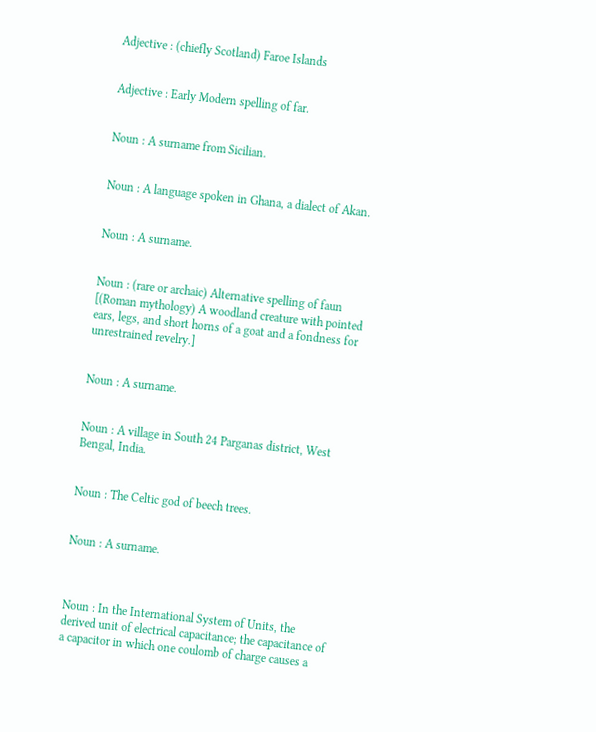Adjective : (chiefly Scotland) Faroe Islands


Adjective : Early Modern spelling of far.


Noun : A surname from Sicilian.


Noun : A language spoken in Ghana, a dialect of Akan.


Noun : A surname.


Noun : (rare or archaic) Alternative spelling of faun [(Roman mythology) A woodland creature with pointed ears, legs, and short horns of a goat and a fondness for unrestrained revelry.]


Noun : A surname.


Noun : A village in South 24 Parganas district, West Bengal, India.


Noun : The Celtic god of beech trees.


Noun : A surname.



Noun : In the International System of Units, the derived unit of electrical capacitance; the capacitance of a capacitor in which one coulomb of charge causes a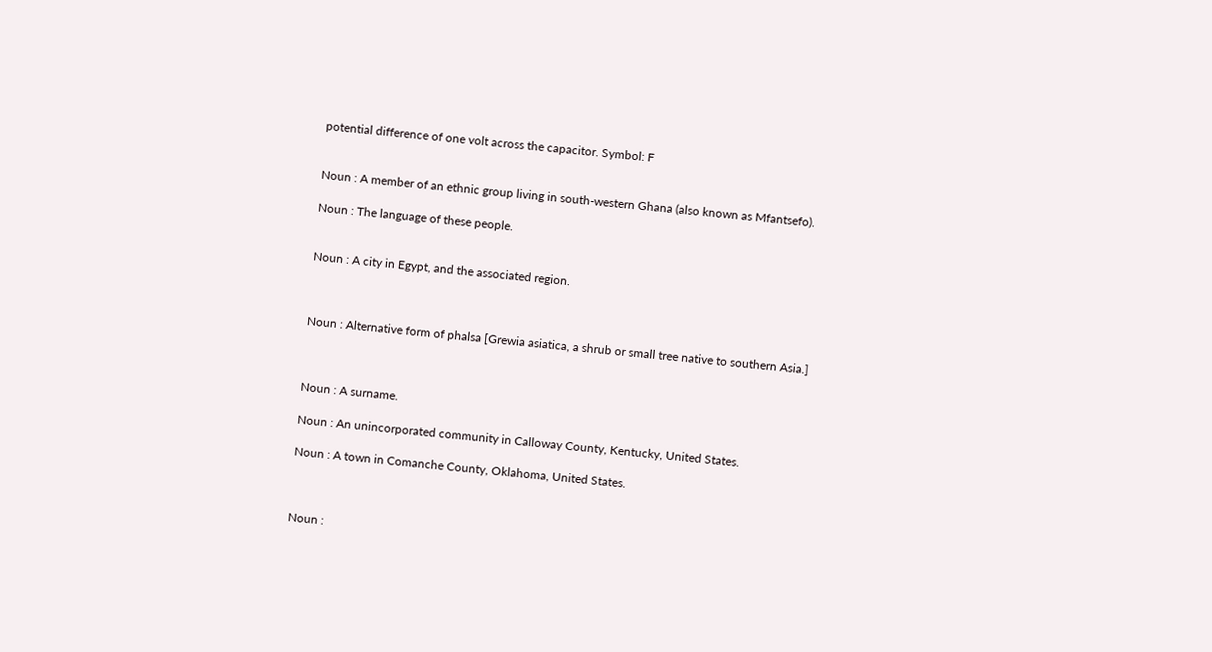potential difference of one volt across the capacitor. Symbol: F


Noun : A member of an ethnic group living in south-western Ghana (also known as Mfantsefo).

Noun : The language of these people.


Noun : A city in Egypt, and the associated region.



Noun : Alternative form of phalsa [Grewia asiatica, a shrub or small tree native to southern Asia.]



Noun : A surname.

Noun : An unincorporated community in Calloway County, Kentucky, United States.

Noun : A town in Comanche County, Oklahoma, United States.



Noun :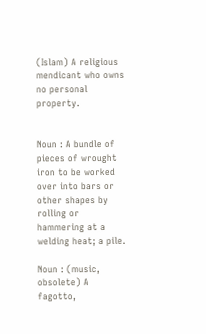(Islam) A religious mendicant who owns no personal property.


Noun : A bundle of pieces of wrought iron to be worked over into bars or other shapes by rolling or hammering at a welding heat; a pile.

Noun : (music, obsolete) A fagotto,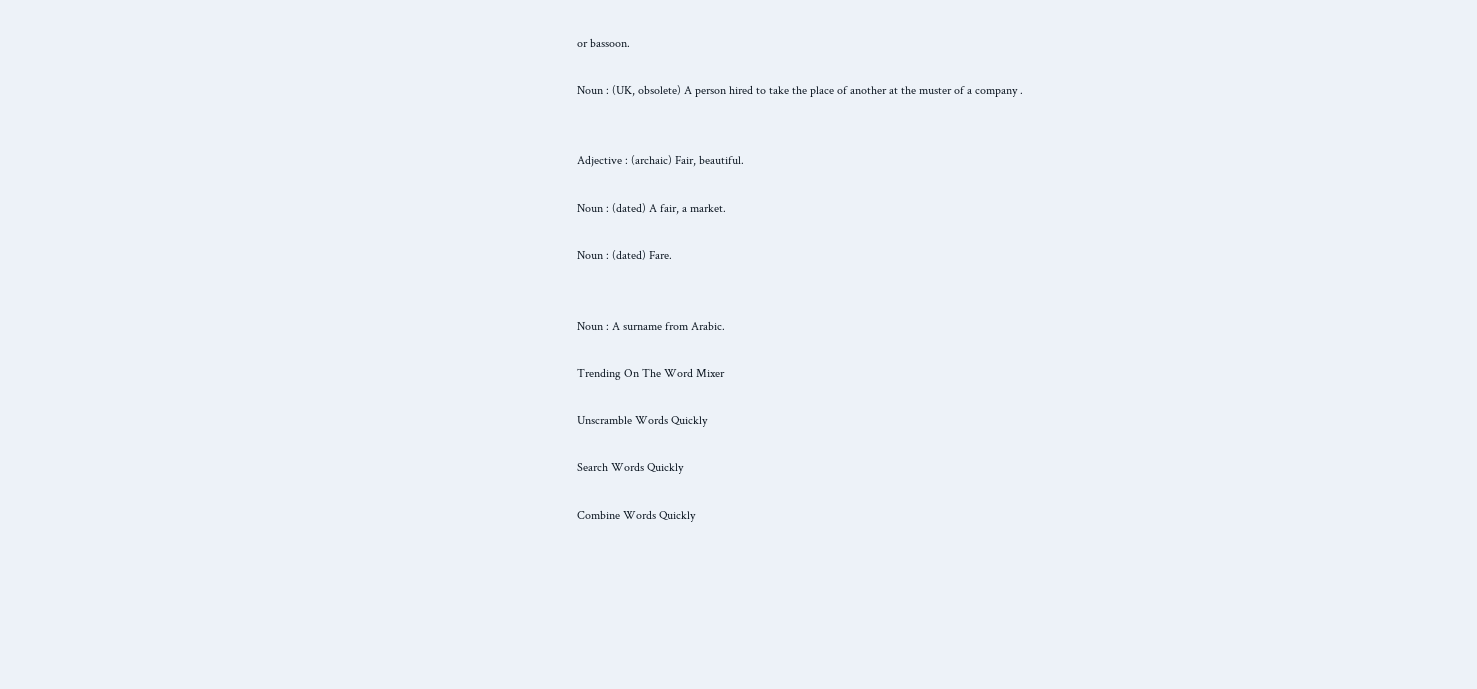or bassoon.

Noun : (UK, obsolete) A person hired to take the place of another at the muster of a company .


Adjective : (archaic) Fair, beautiful.

Noun : (dated) A fair, a market.

Noun : (dated) Fare.


Noun : A surname from Arabic.

Trending On The Word Mixer

Unscramble Words Quickly

Search Words Quickly

Combine Words Quickly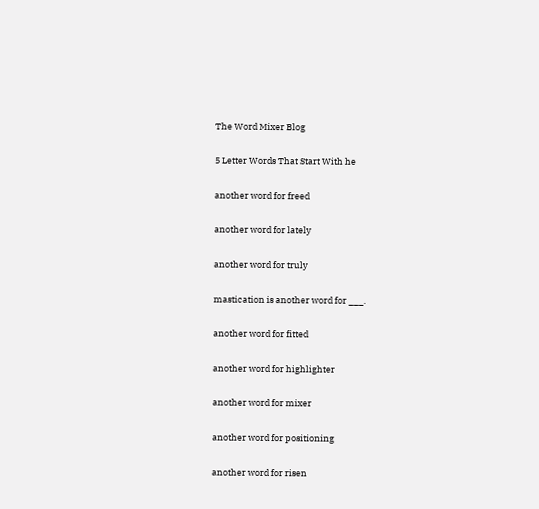The Word Mixer Blog

5 Letter Words That Start With he

another word for freed

another word for lately

another word for truly

mastication is another word for ___.

another word for fitted

another word for highlighter

another word for mixer

another word for positioning

another word for risen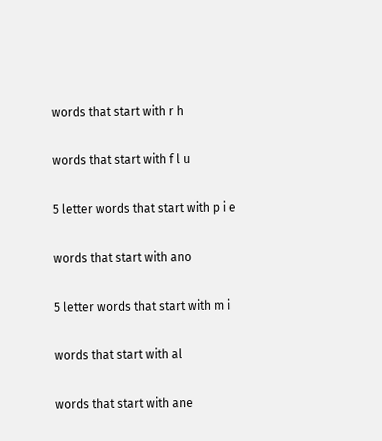words that start with r h

words that start with f l u

5 letter words that start with p i e

words that start with ano

5 letter words that start with m i

words that start with al

words that start with ane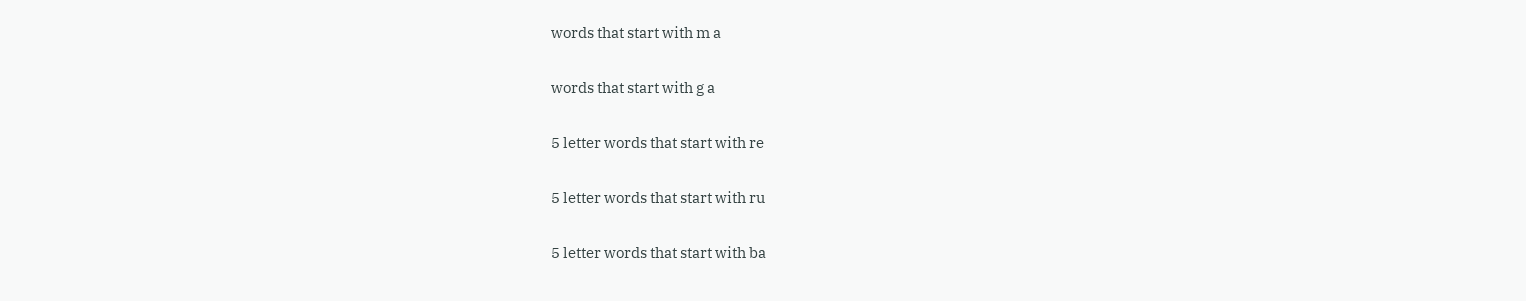words that start with m a

words that start with g a

5 letter words that start with re

5 letter words that start with ru

5 letter words that start with ba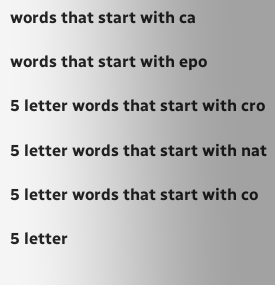words that start with ca

words that start with epo

5 letter words that start with cro

5 letter words that start with nat

5 letter words that start with co

5 letter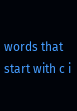words that start with c i